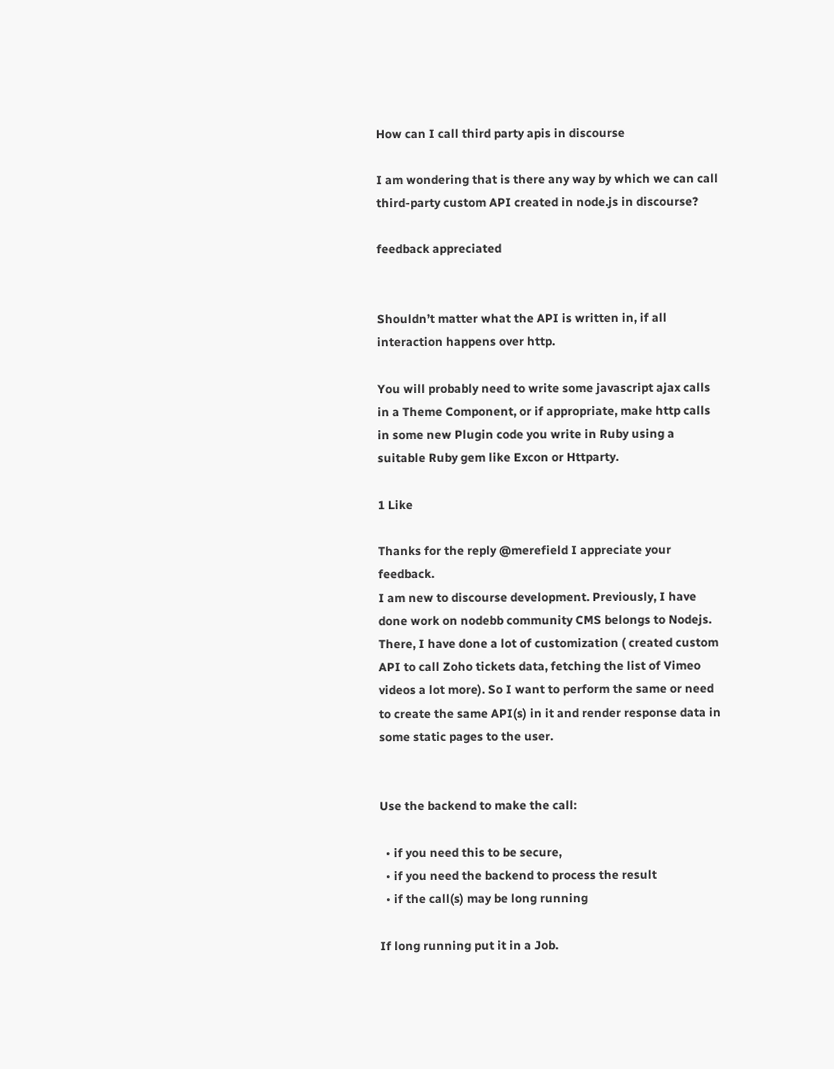How can I call third party apis in discourse

I am wondering that is there any way by which we can call third-party custom API created in node.js in discourse?

feedback appreciated


Shouldn’t matter what the API is written in, if all interaction happens over http.

You will probably need to write some javascript ajax calls in a Theme Component, or if appropriate, make http calls in some new Plugin code you write in Ruby using a suitable Ruby gem like Excon or Httparty.

1 Like

Thanks for the reply @merefield I appreciate your feedback.
I am new to discourse development. Previously, I have done work on nodebb community CMS belongs to Nodejs. There, I have done a lot of customization ( created custom API to call Zoho tickets data, fetching the list of Vimeo videos a lot more). So I want to perform the same or need to create the same API(s) in it and render response data in some static pages to the user.


Use the backend to make the call:

  • if you need this to be secure,
  • if you need the backend to process the result
  • if the call(s) may be long running

If long running put it in a Job.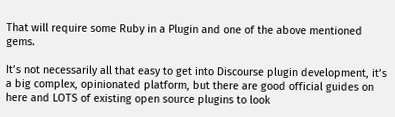That will require some Ruby in a Plugin and one of the above mentioned gems.

It’s not necessarily all that easy to get into Discourse plugin development, it’s a big complex, opinionated platform, but there are good official guides on here and LOTS of existing open source plugins to look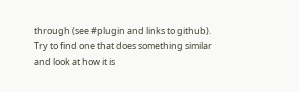through (see #plugin and links to github). Try to find one that does something similar and look at how it is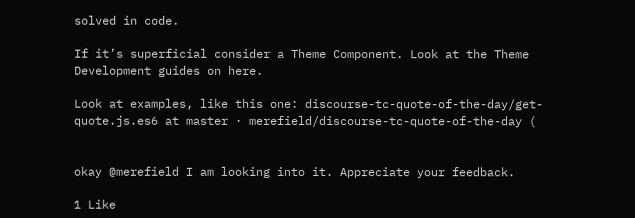solved in code.

If it’s superficial consider a Theme Component. Look at the Theme Development guides on here.

Look at examples, like this one: discourse-tc-quote-of-the-day/get-quote.js.es6 at master · merefield/discourse-tc-quote-of-the-day (


okay @merefield I am looking into it. Appreciate your feedback.

1 Like